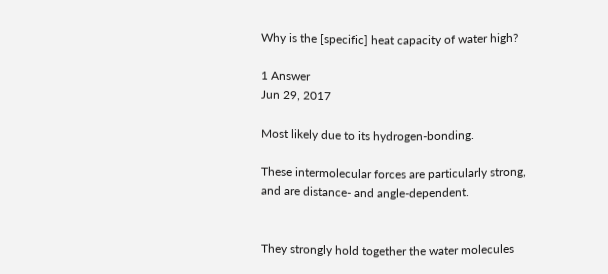Why is the [specific] heat capacity of water high?

1 Answer
Jun 29, 2017

Most likely due to its hydrogen-bonding.

These intermolecular forces are particularly strong, and are distance- and angle-dependent.


They strongly hold together the water molecules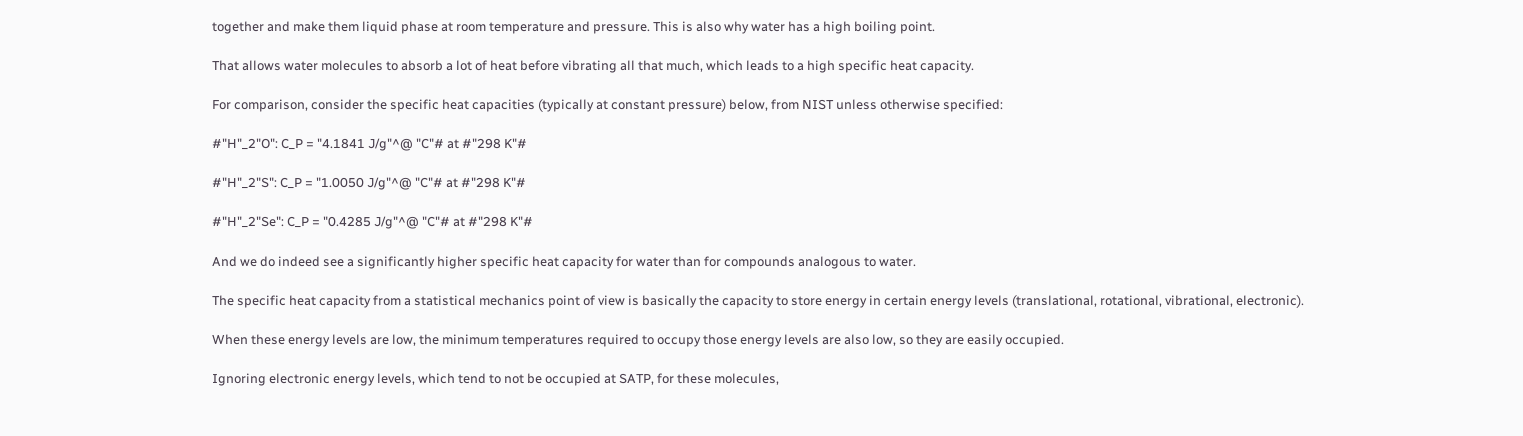together and make them liquid phase at room temperature and pressure. This is also why water has a high boiling point.

That allows water molecules to absorb a lot of heat before vibrating all that much, which leads to a high specific heat capacity.

For comparison, consider the specific heat capacities (typically at constant pressure) below, from NIST unless otherwise specified:

#"H"_2"O": C_P = "4.1841 J/g"^@ "C"# at #"298 K"#

#"H"_2"S": C_P = "1.0050 J/g"^@ "C"# at #"298 K"#

#"H"_2"Se": C_P = "0.4285 J/g"^@ "C"# at #"298 K"#

And we do indeed see a significantly higher specific heat capacity for water than for compounds analogous to water.

The specific heat capacity from a statistical mechanics point of view is basically the capacity to store energy in certain energy levels (translational, rotational, vibrational, electronic).

When these energy levels are low, the minimum temperatures required to occupy those energy levels are also low, so they are easily occupied.

Ignoring electronic energy levels, which tend to not be occupied at SATP, for these molecules,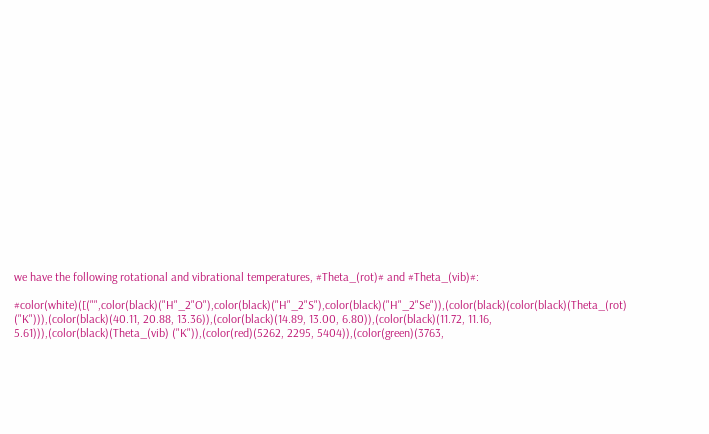we have the following rotational and vibrational temperatures, #Theta_(rot)# and #Theta_(vib)#:

#color(white)([("",color(black)("H"_2"O"),color(black)("H"_2"S"),color(black)("H"_2"Se")),(color(black)(color(black)(Theta_(rot) ("K"))),(color(black)(40.11, 20.88, 13.36)),(color(black)(14.89, 13.00, 6.80)),(color(black)(11.72, 11.16, 5.61))),(color(black)(Theta_(vib) ("K")),(color(red)(5262, 2295, 5404)),(color(green)(3763,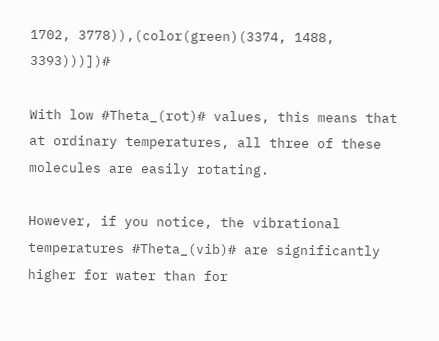1702, 3778)),(color(green)(3374, 1488, 3393)))])#

With low #Theta_(rot)# values, this means that at ordinary temperatures, all three of these molecules are easily rotating.

However, if you notice, the vibrational temperatures #Theta_(vib)# are significantly higher for water than for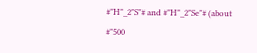#"H"_2"S"# and #"H"_2"Se"# (about #"500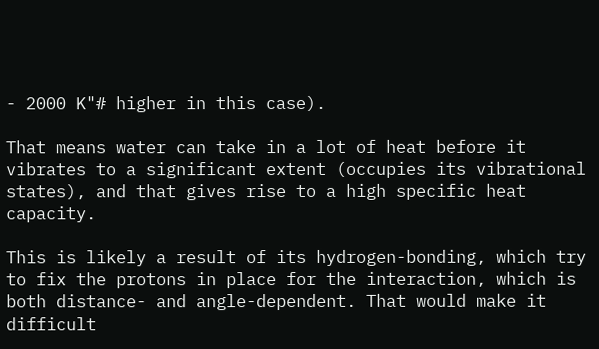- 2000 K"# higher in this case).

That means water can take in a lot of heat before it vibrates to a significant extent (occupies its vibrational states), and that gives rise to a high specific heat capacity.

This is likely a result of its hydrogen-bonding, which try to fix the protons in place for the interaction, which is both distance- and angle-dependent. That would make it difficult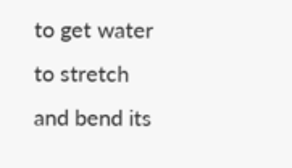to get water to stretch and bend its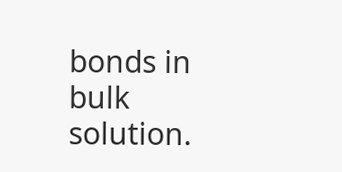bonds in bulk solution.